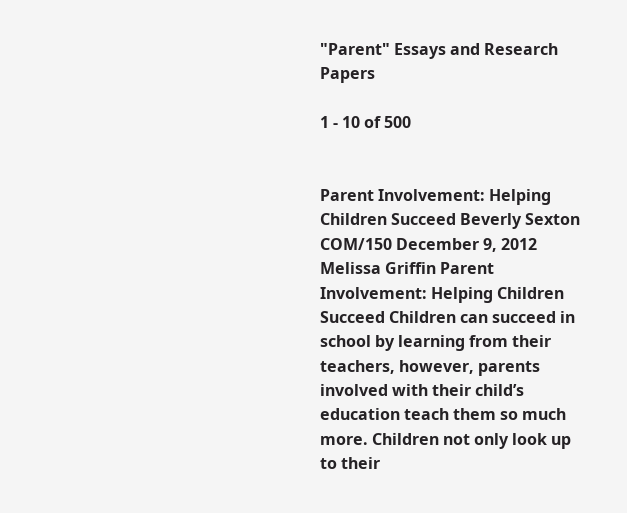"Parent" Essays and Research Papers

1 - 10 of 500


Parent Involvement: Helping Children Succeed Beverly Sexton COM/150 December 9, 2012 Melissa Griffin Parent Involvement: Helping Children Succeed Children can succeed in school by learning from their teachers, however, parents involved with their child’s education teach them so much more. Children not only look up to their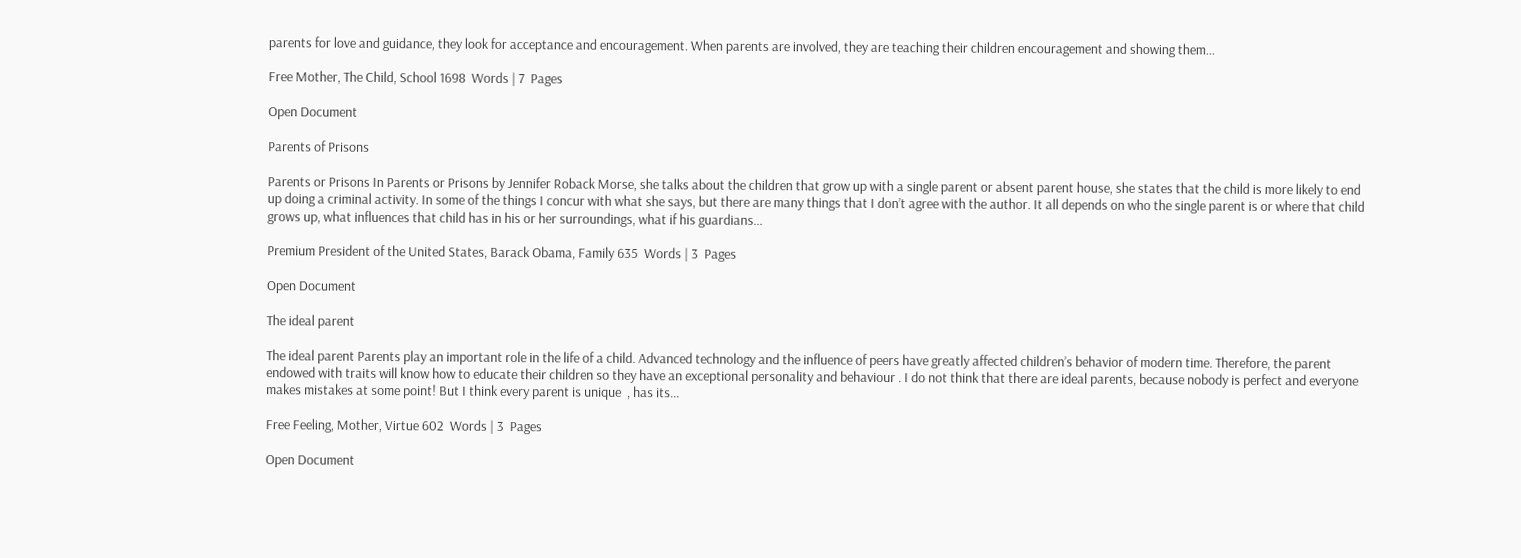parents for love and guidance, they look for acceptance and encouragement. When parents are involved, they are teaching their children encouragement and showing them...

Free Mother, The Child, School 1698  Words | 7  Pages

Open Document

Parents of Prisons

Parents or Prisons In Parents or Prisons by Jennifer Roback Morse, she talks about the children that grow up with a single parent or absent parent house, she states that the child is more likely to end up doing a criminal activity. In some of the things I concur with what she says, but there are many things that I don’t agree with the author. It all depends on who the single parent is or where that child grows up, what influences that child has in his or her surroundings, what if his guardians...

Premium President of the United States, Barack Obama, Family 635  Words | 3  Pages

Open Document

The ideal parent

The ideal parent Parents play an important role in the life of a child. Advanced technology and the influence of peers have greatly affected children’s behavior of modern time. Therefore, the parent endowed with traits will know how to educate their children so they have an exceptional personality and behaviour . I do not think that there are ideal parents, because nobody is perfect and everyone makes mistakes at some point! But I think every parent is unique  , has its...

Free Feeling, Mother, Virtue 602  Words | 3  Pages

Open Document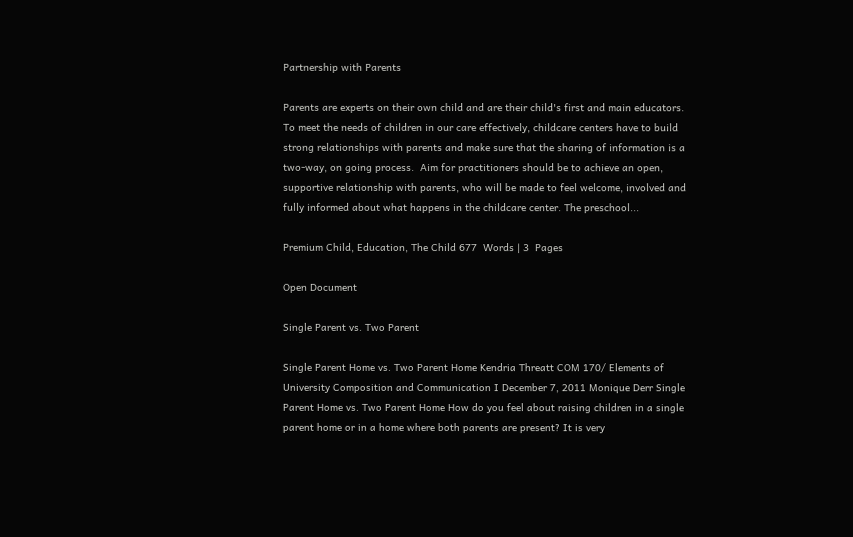Partnership with Parents

Parents are experts on their own child and are their child's first and main educators.  To meet the needs of children in our care effectively, childcare centers have to build strong relationships with parents and make sure that the sharing of information is a two-way, on going process.  Aim for practitioners should be to achieve an open, supportive relationship with parents, who will be made to feel welcome, involved and fully informed about what happens in the childcare center. The preschool...

Premium Child, Education, The Child 677  Words | 3  Pages

Open Document

Single Parent vs. Two Parent

Single Parent Home vs. Two Parent Home Kendria Threatt COM 170/ Elements of University Composition and Communication I December 7, 2011 Monique Derr Single Parent Home vs. Two Parent Home How do you feel about raising children in a single parent home or in a home where both parents are present? It is very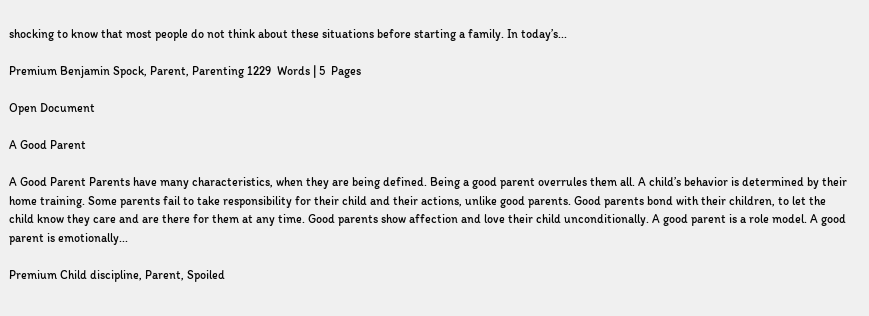shocking to know that most people do not think about these situations before starting a family. In today’s...

Premium Benjamin Spock, Parent, Parenting 1229  Words | 5  Pages

Open Document

A Good Parent

A Good Parent Parents have many characteristics, when they are being defined. Being a good parent overrules them all. A child’s behavior is determined by their home training. Some parents fail to take responsibility for their child and their actions, unlike good parents. Good parents bond with their children, to let the child know they care and are there for them at any time. Good parents show affection and love their child unconditionally. A good parent is a role model. A good parent is emotionally...

Premium Child discipline, Parent, Spoiled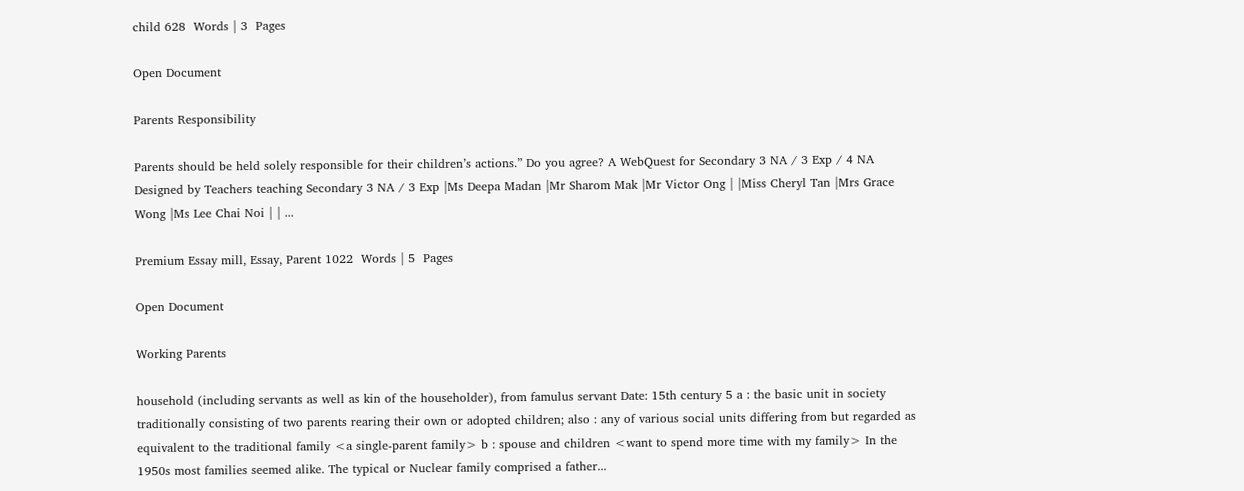child 628  Words | 3  Pages

Open Document

Parents Responsibility

Parents should be held solely responsible for their children’s actions.” Do you agree? A WebQuest for Secondary 3 NA / 3 Exp / 4 NA Designed by Teachers teaching Secondary 3 NA / 3 Exp |Ms Deepa Madan |Mr Sharom Mak |Mr Victor Ong | |Miss Cheryl Tan |Mrs Grace Wong |Ms Lee Chai Noi | | ...

Premium Essay mill, Essay, Parent 1022  Words | 5  Pages

Open Document

Working Parents

household (including servants as well as kin of the householder), from famulus servant Date: 15th century 5 a : the basic unit in society traditionally consisting of two parents rearing their own or adopted children; also : any of various social units differing from but regarded as equivalent to the traditional family <a single-parent family> b : spouse and children <want to spend more time with my family> In the 1950s most families seemed alike. The typical or Nuclear family comprised a father...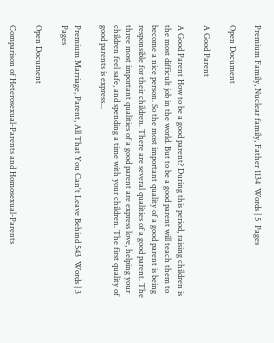Premium Family, Nuclear family, Father 1134  Words | 5  Pages

Open Document

A Good Parent

A Good Parent How to be a good parent? During this period, raising children is the most difficult job in the world. But to be a good parent will teach them to become a nice person. So the most important quality of a good parent is being responsible for their children. There are several qualities of a good parent. The three most important qualities of a good parent are express love, helping your children feel safe, and spending a time with your children. The first quality of good parents is express...

Premium Marriage, Parent, All That You Can't Leave Behind 543  Words | 3  Pages

Open Document

Comparison of Heterosexual-Parents and Homosexual-Parents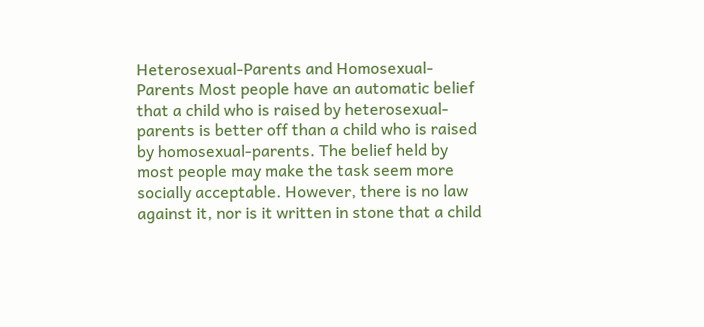Heterosexual-Parents and Homosexual-Parents Most people have an automatic belief that a child who is raised by heterosexual-parents is better off than a child who is raised by homosexual-parents. The belief held by most people may make the task seem more socially acceptable. However, there is no law against it, nor is it written in stone that a child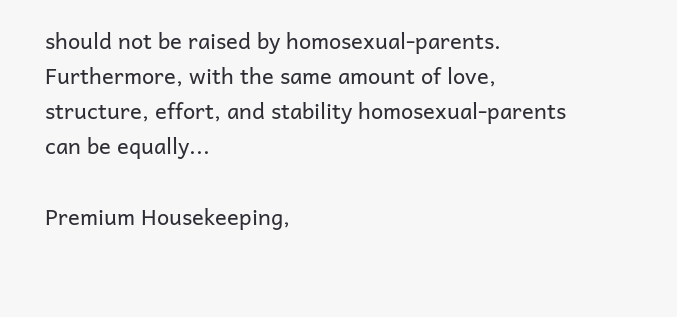should not be raised by homosexual-parents. Furthermore, with the same amount of love, structure, effort, and stability homosexual-parents can be equally...

Premium Housekeeping,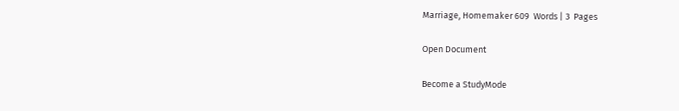Marriage, Homemaker 609  Words | 3  Pages

Open Document

Become a StudyMode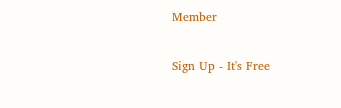Member

Sign Up - It's Free